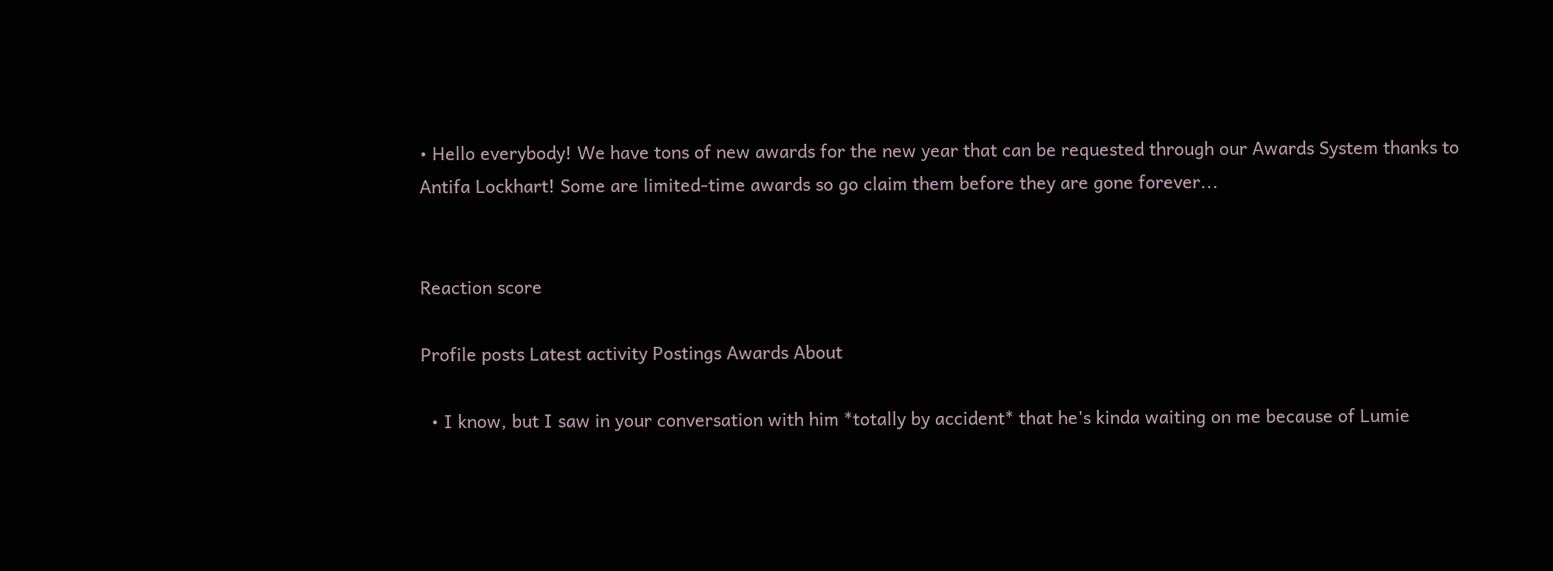• Hello everybody! We have tons of new awards for the new year that can be requested through our Awards System thanks to Antifa Lockhart! Some are limited-time awards so go claim them before they are gone forever...


Reaction score

Profile posts Latest activity Postings Awards About

  • I know, but I saw in your conversation with him *totally by accident* that he's kinda waiting on me because of Lumie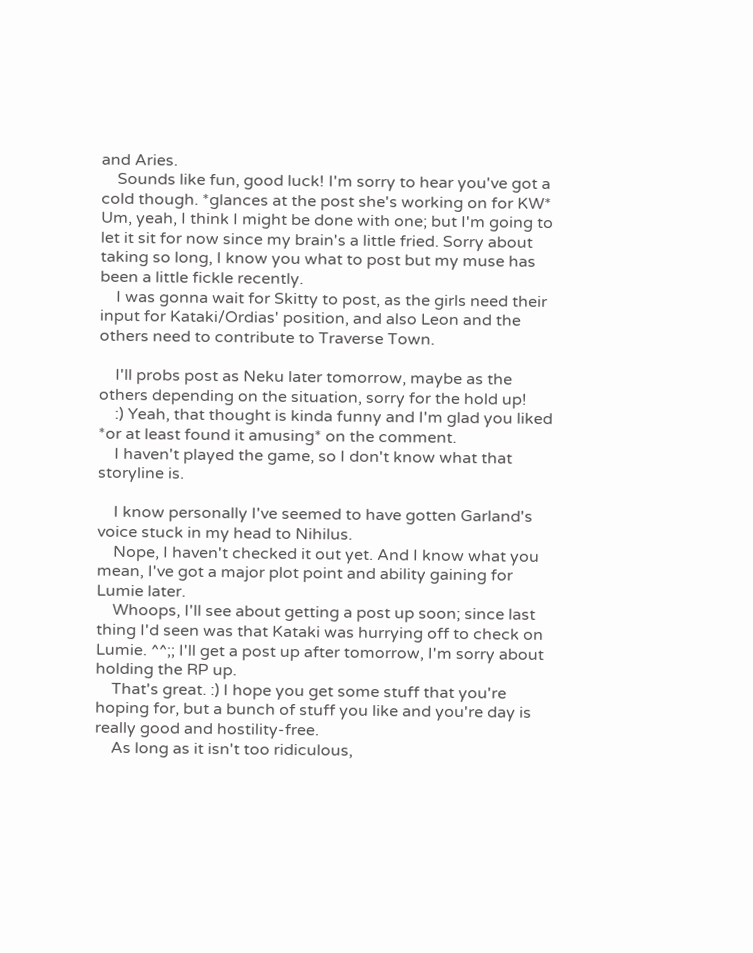and Aries.
    Sounds like fun, good luck! I'm sorry to hear you've got a cold though. *glances at the post she's working on for KW* Um, yeah, I think I might be done with one; but I'm going to let it sit for now since my brain's a little fried. Sorry about taking so long, I know you what to post but my muse has been a little fickle recently.
    I was gonna wait for Skitty to post, as the girls need their input for Kataki/Ordias' position, and also Leon and the others need to contribute to Traverse Town.

    I'll probs post as Neku later tomorrow, maybe as the others depending on the situation, sorry for the hold up!
    :) Yeah, that thought is kinda funny and I'm glad you liked *or at least found it amusing* on the comment.
    I haven't played the game, so I don't know what that storyline is.

    I know personally I've seemed to have gotten Garland's voice stuck in my head to Nihilus.
    Nope, I haven't checked it out yet. And I know what you mean, I've got a major plot point and ability gaining for Lumie later.
    Whoops, I'll see about getting a post up soon; since last thing I'd seen was that Kataki was hurrying off to check on Lumie. ^^;; I'll get a post up after tomorrow, I'm sorry about holding the RP up.
    That's great. :) I hope you get some stuff that you're hoping for, but a bunch of stuff you like and you're day is really good and hostility-free.
    As long as it isn't too ridiculous,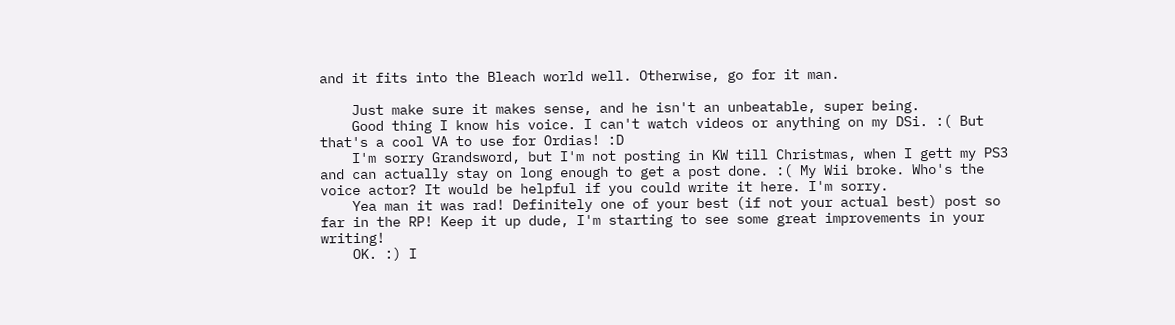and it fits into the Bleach world well. Otherwise, go for it man.

    Just make sure it makes sense, and he isn't an unbeatable, super being.
    Good thing I know his voice. I can't watch videos or anything on my DSi. :( But that's a cool VA to use for Ordias! :D
    I'm sorry Grandsword, but I'm not posting in KW till Christmas, when I gett my PS3 and can actually stay on long enough to get a post done. :( My Wii broke. Who's the voice actor? It would be helpful if you could write it here. I'm sorry.
    Yea man it was rad! Definitely one of your best (if not your actual best) post so far in the RP! Keep it up dude, I'm starting to see some great improvements in your writing!
    OK. :) I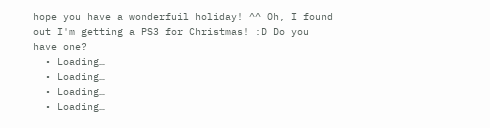hope you have a wonderfuil holiday! ^^ Oh, I found out I'm getting a PS3 for Christmas! :D Do you have one?
  • Loading…
  • Loading…
  • Loading…
  • Loading…